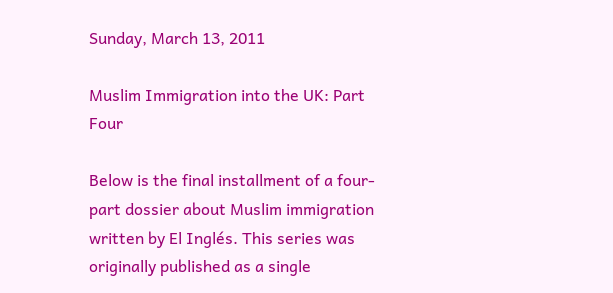Sunday, March 13, 2011

Muslim Immigration into the UK: Part Four

Below is the final installment of a four-part dossier about Muslim immigration written by El Inglés. This series was originally published as a single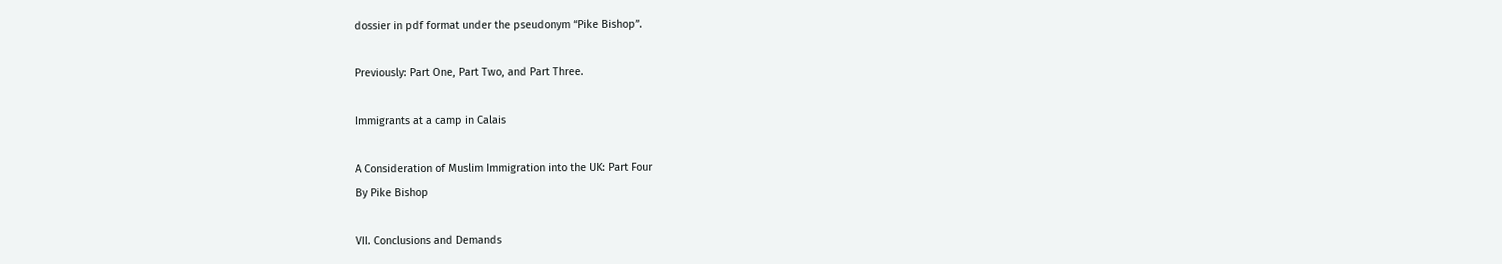dossier in pdf format under the pseudonym “Pike Bishop”.

Previously: Part One, Part Two, and Part Three.

Immigrants at a camp in Calais

A Consideration of Muslim Immigration into the UK: Part Four
By Pike Bishop

VII. Conclusions and Demands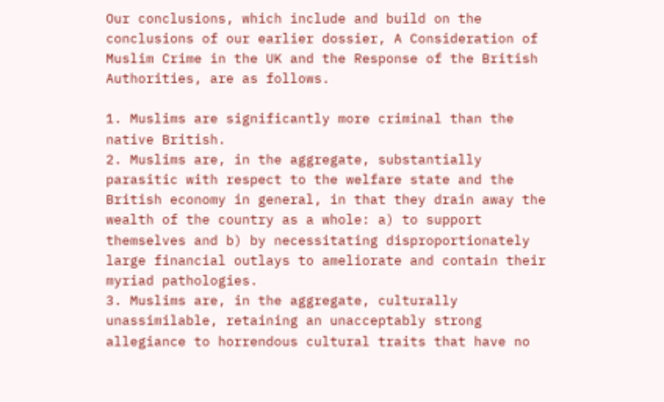Our conclusions, which include and build on the conclusions of our earlier dossier, A Consideration of Muslim Crime in the UK and the Response of the British Authorities, are as follows.

1. Muslims are significantly more criminal than the native British.
2. Muslims are, in the aggregate, substantially parasitic with respect to the welfare state and the British economy in general, in that they drain away the wealth of the country as a whole: a) to support themselves and b) by necessitating disproportionately large financial outlays to ameliorate and contain their myriad pathologies.
3. Muslims are, in the aggregate, culturally unassimilable, retaining an unacceptably strong allegiance to horrendous cultural traits that have no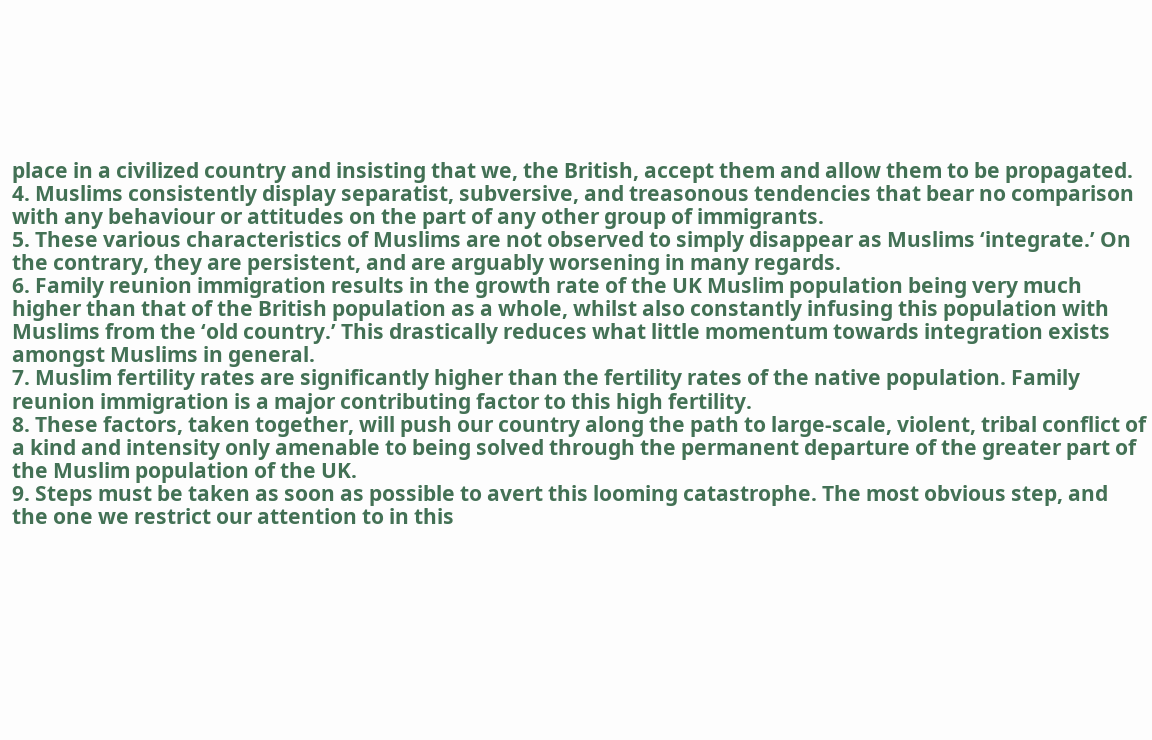place in a civilized country and insisting that we, the British, accept them and allow them to be propagated.
4. Muslims consistently display separatist, subversive, and treasonous tendencies that bear no comparison with any behaviour or attitudes on the part of any other group of immigrants.
5. These various characteristics of Muslims are not observed to simply disappear as Muslims ‘integrate.’ On the contrary, they are persistent, and are arguably worsening in many regards.
6. Family reunion immigration results in the growth rate of the UK Muslim population being very much higher than that of the British population as a whole, whilst also constantly infusing this population with Muslims from the ‘old country.’ This drastically reduces what little momentum towards integration exists amongst Muslims in general.
7. Muslim fertility rates are significantly higher than the fertility rates of the native population. Family reunion immigration is a major contributing factor to this high fertility.
8. These factors, taken together, will push our country along the path to large-scale, violent, tribal conflict of a kind and intensity only amenable to being solved through the permanent departure of the greater part of the Muslim population of the UK.
9. Steps must be taken as soon as possible to avert this looming catastrophe. The most obvious step, and the one we restrict our attention to in this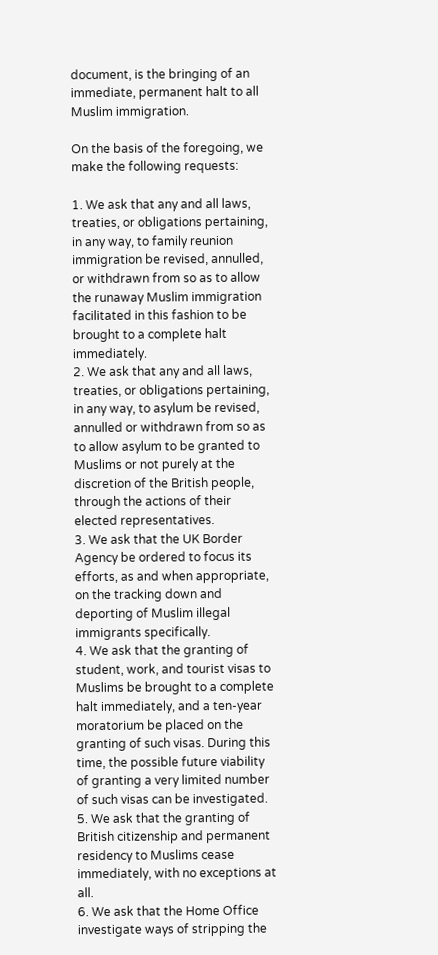document, is the bringing of an immediate, permanent halt to all Muslim immigration.

On the basis of the foregoing, we make the following requests:

1. We ask that any and all laws, treaties, or obligations pertaining, in any way, to family reunion immigration be revised, annulled, or withdrawn from so as to allow the runaway Muslim immigration facilitated in this fashion to be brought to a complete halt immediately.
2. We ask that any and all laws, treaties, or obligations pertaining, in any way, to asylum be revised, annulled or withdrawn from so as to allow asylum to be granted to Muslims or not purely at the discretion of the British people, through the actions of their elected representatives.
3. We ask that the UK Border Agency be ordered to focus its efforts, as and when appropriate, on the tracking down and deporting of Muslim illegal immigrants specifically.
4. We ask that the granting of student, work, and tourist visas to Muslims be brought to a complete halt immediately, and a ten-year moratorium be placed on the granting of such visas. During this time, the possible future viability of granting a very limited number of such visas can be investigated.
5. We ask that the granting of British citizenship and permanent residency to Muslims cease immediately, with no exceptions at all.
6. We ask that the Home Office investigate ways of stripping the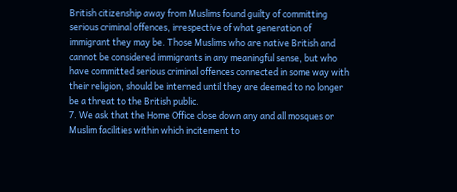British citizenship away from Muslims found guilty of committing serious criminal offences, irrespective of what generation of immigrant they may be. Those Muslims who are native British and cannot be considered immigrants in any meaningful sense, but who have committed serious criminal offences connected in some way with their religion, should be interned until they are deemed to no longer be a threat to the British public.
7. We ask that the Home Office close down any and all mosques or Muslim facilities within which incitement to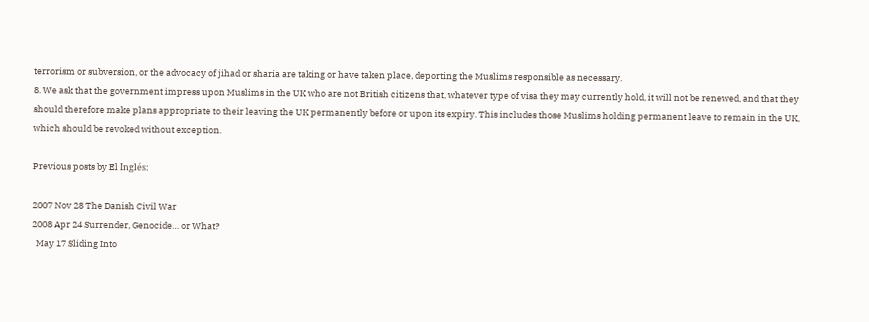terrorism or subversion, or the advocacy of jihad or sharia are taking or have taken place, deporting the Muslims responsible as necessary.
8. We ask that the government impress upon Muslims in the UK who are not British citizens that, whatever type of visa they may currently hold, it will not be renewed, and that they should therefore make plans appropriate to their leaving the UK permanently before or upon its expiry. This includes those Muslims holding permanent leave to remain in the UK, which should be revoked without exception.

Previous posts by El Inglés:

2007 Nov 28 The Danish Civil War
2008 Apr 24 Surrender, Genocide… or What?
  May 17 Sliding Into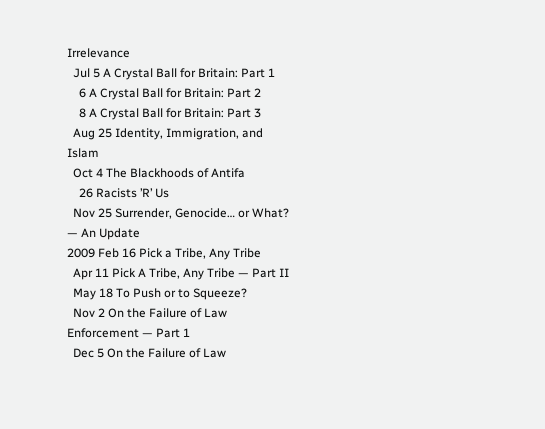Irrelevance
  Jul 5 A Crystal Ball for Britain: Part 1
    6 A Crystal Ball for Britain: Part 2
    8 A Crystal Ball for Britain: Part 3
  Aug 25 Identity, Immigration, and Islam
  Oct 4 The Blackhoods of Antifa
    26 Racists ’R’ Us
  Nov 25 Surrender, Genocide… or What? — An Update
2009 Feb 16 Pick a Tribe, Any Tribe
  Apr 11 Pick A Tribe, Any Tribe — Part II
  May 18 To Push or to Squeeze?
  Nov 2 On the Failure of Law Enforcement — Part 1
  Dec 5 On the Failure of Law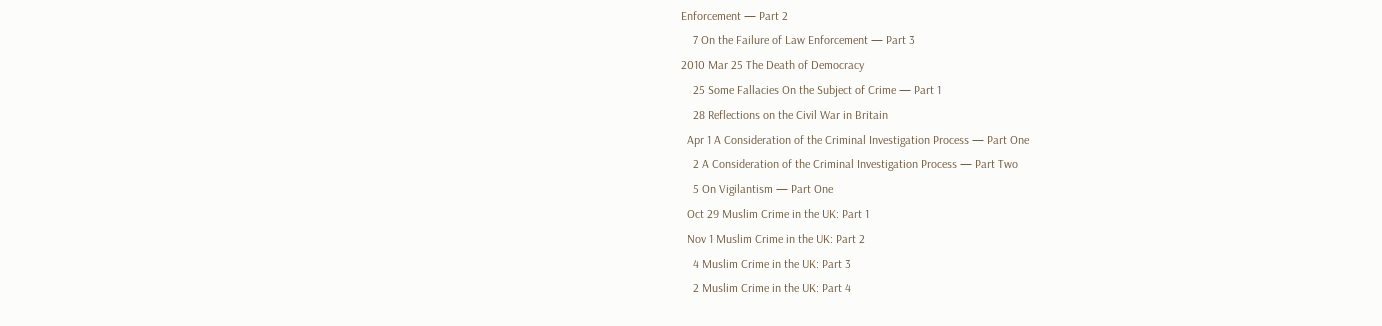Enforcement — Part 2
    7 On the Failure of Law Enforcement — Part 3
2010 Mar 25 The Death of Democracy
    25 Some Fallacies On the Subject of Crime — Part 1
    28 Reflections on the Civil War in Britain
  Apr 1 A Consideration of the Criminal Investigation Process — Part One
    2 A Consideration of the Criminal Investigation Process — Part Two
    5 On Vigilantism — Part One
  Oct 29 Muslim Crime in the UK: Part 1
  Nov 1 Muslim Crime in the UK: Part 2
    4 Muslim Crime in the UK: Part 3
    2 Muslim Crime in the UK: Part 4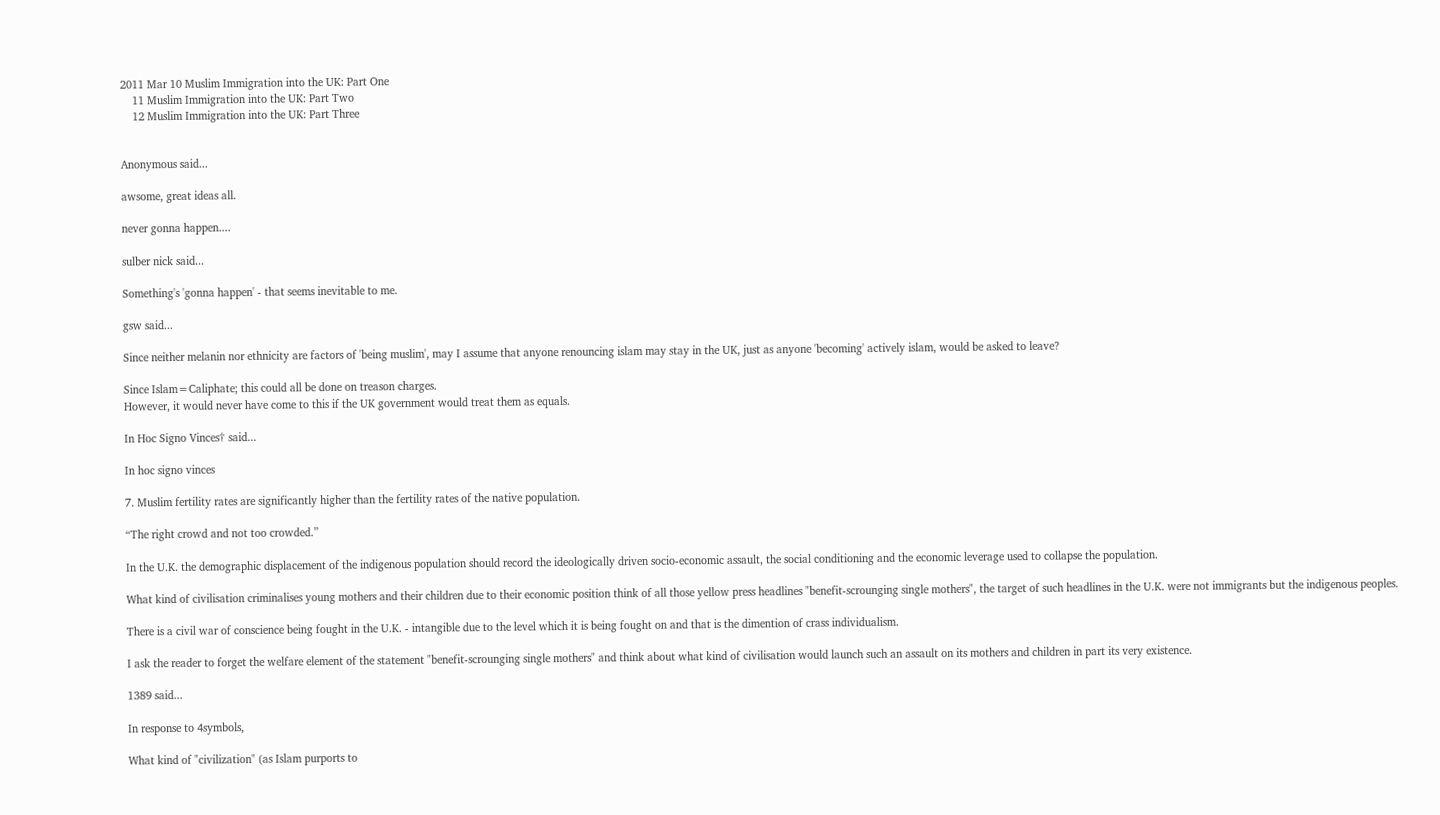2011 Mar 10 Muslim Immigration into the UK: Part One
    11 Muslim Immigration into the UK: Part Two
    12 Muslim Immigration into the UK: Part Three


Anonymous said...

awsome, great ideas all.

never gonna happen....

sulber nick said...

Something's 'gonna happen' - that seems inevitable to me.

gsw said...

Since neither melanin nor ethnicity are factors of 'being muslim', may I assume that anyone renouncing islam may stay in the UK, just as anyone 'becoming' actively islam, would be asked to leave?

Since Islam=Caliphate; this could all be done on treason charges.
However, it would never have come to this if the UK government would treat them as equals.

In Hoc Signo Vinces† said...

In hoc signo vinces

7. Muslim fertility rates are significantly higher than the fertility rates of the native population.

“The right crowd and not too crowded.”

In the U.K. the demographic displacement of the indigenous population should record the ideologically driven socio-economic assault, the social conditioning and the economic leverage used to collapse the population.

What kind of civilisation criminalises young mothers and their children due to their economic position think of all those yellow press headlines "benefit-scrounging single mothers", the target of such headlines in the U.K. were not immigrants but the indigenous peoples.

There is a civil war of conscience being fought in the U.K. - intangible due to the level which it is being fought on and that is the dimention of crass individualism.

I ask the reader to forget the welfare element of the statement "benefit-scrounging single mothers" and think about what kind of civilisation would launch such an assault on its mothers and children in part its very existence.

1389 said...

In response to 4symbols,

What kind of "civilization" (as Islam purports to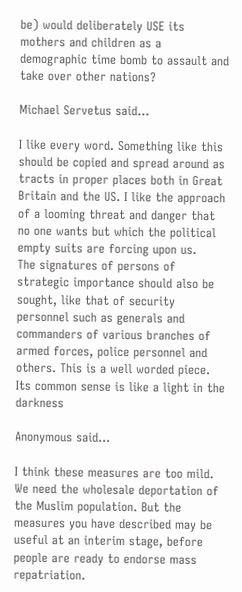be) would deliberately USE its mothers and children as a demographic time bomb to assault and take over other nations?

Michael Servetus said...

I like every word. Something like this should be copied and spread around as tracts in proper places both in Great Britain and the US. I like the approach of a looming threat and danger that no one wants but which the political empty suits are forcing upon us.
The signatures of persons of strategic importance should also be sought, like that of security personnel such as generals and commanders of various branches of armed forces, police personnel and others. This is a well worded piece. Its common sense is like a light in the darkness

Anonymous said...

I think these measures are too mild. We need the wholesale deportation of the Muslim population. But the measures you have described may be useful at an interim stage, before people are ready to endorse mass repatriation.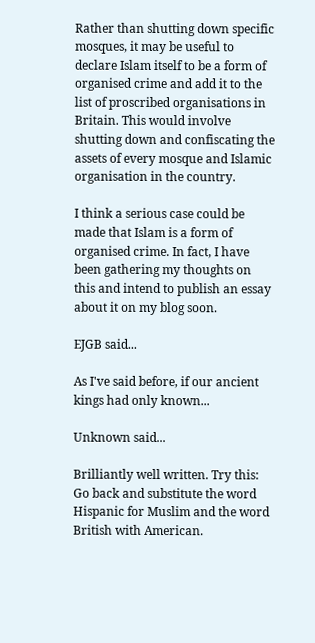Rather than shutting down specific mosques, it may be useful to declare Islam itself to be a form of organised crime and add it to the list of proscribed organisations in Britain. This would involve shutting down and confiscating the assets of every mosque and Islamic organisation in the country.

I think a serious case could be made that Islam is a form of organised crime. In fact, I have been gathering my thoughts on this and intend to publish an essay about it on my blog soon.

EJGB said...

As I've said before, if our ancient kings had only known...

Unknown said...

Brilliantly well written. Try this: Go back and substitute the word Hispanic for Muslim and the word British with American.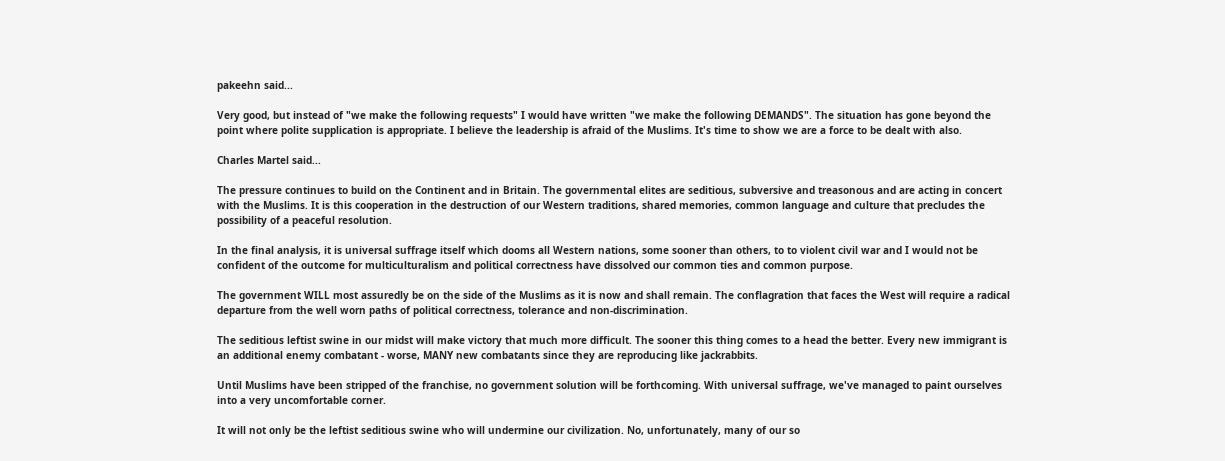pakeehn said...

Very good, but instead of "we make the following requests" I would have written "we make the following DEMANDS". The situation has gone beyond the point where polite supplication is appropriate. I believe the leadership is afraid of the Muslims. It's time to show we are a force to be dealt with also.

Charles Martel said...

The pressure continues to build on the Continent and in Britain. The governmental elites are seditious, subversive and treasonous and are acting in concert with the Muslims. It is this cooperation in the destruction of our Western traditions, shared memories, common language and culture that precludes the possibility of a peaceful resolution.

In the final analysis, it is universal suffrage itself which dooms all Western nations, some sooner than others, to to violent civil war and I would not be confident of the outcome for multiculturalism and political correctness have dissolved our common ties and common purpose.

The government WILL most assuredly be on the side of the Muslims as it is now and shall remain. The conflagration that faces the West will require a radical departure from the well worn paths of political correctness, tolerance and non-discrimination.

The seditious leftist swine in our midst will make victory that much more difficult. The sooner this thing comes to a head the better. Every new immigrant is an additional enemy combatant - worse, MANY new combatants since they are reproducing like jackrabbits.

Until Muslims have been stripped of the franchise, no government solution will be forthcoming. With universal suffrage, we've managed to paint ourselves into a very uncomfortable corner.

It will not only be the leftist seditious swine who will undermine our civilization. No, unfortunately, many of our so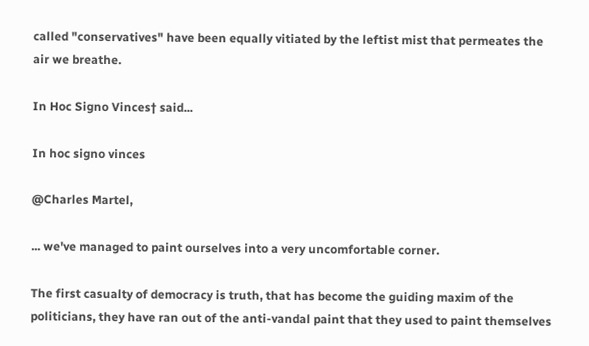called "conservatives" have been equally vitiated by the leftist mist that permeates the air we breathe.

In Hoc Signo Vinces† said...

In hoc signo vinces

@Charles Martel,

... we've managed to paint ourselves into a very uncomfortable corner.

The first casualty of democracy is truth, that has become the guiding maxim of the politicians, they have ran out of the anti-vandal paint that they used to paint themselves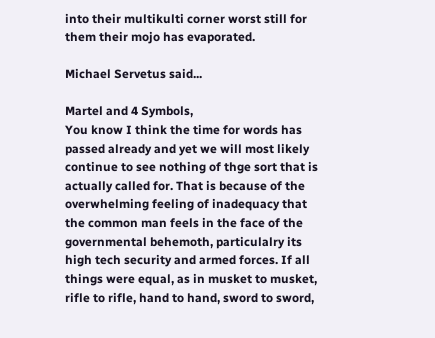into their multikulti corner worst still for them their mojo has evaporated.

Michael Servetus said...

Martel and 4 Symbols,
You know I think the time for words has passed already and yet we will most likely continue to see nothing of thge sort that is actually called for. That is because of the overwhelming feeling of inadequacy that the common man feels in the face of the governmental behemoth, particulalry its high tech security and armed forces. If all things were equal, as in musket to musket, rifle to rifle, hand to hand, sword to sword,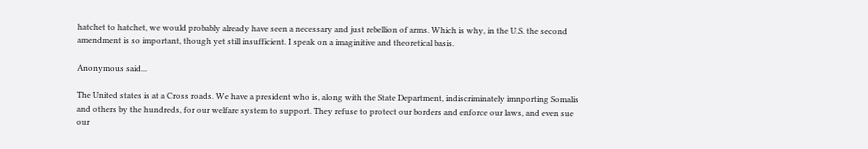hatchet to hatchet, we would probably already have seen a necessary and just rebellion of arms. Which is why, in the U.S. the second amendment is so important, though yet still insufficient. I speak on a imaginitive and theoretical basis.

Anonymous said...

The United states is at a Cross roads. We have a president who is, along with the State Department, indiscriminately imnporting Somalis and others by the hundreds, for our welfare system to support. They refuse to protect our borders and enforce our laws, and even sue our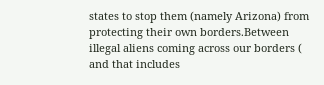states to stop them (namely Arizona) from protecting their own borders.Between illegal aliens coming across our borders ( and that includes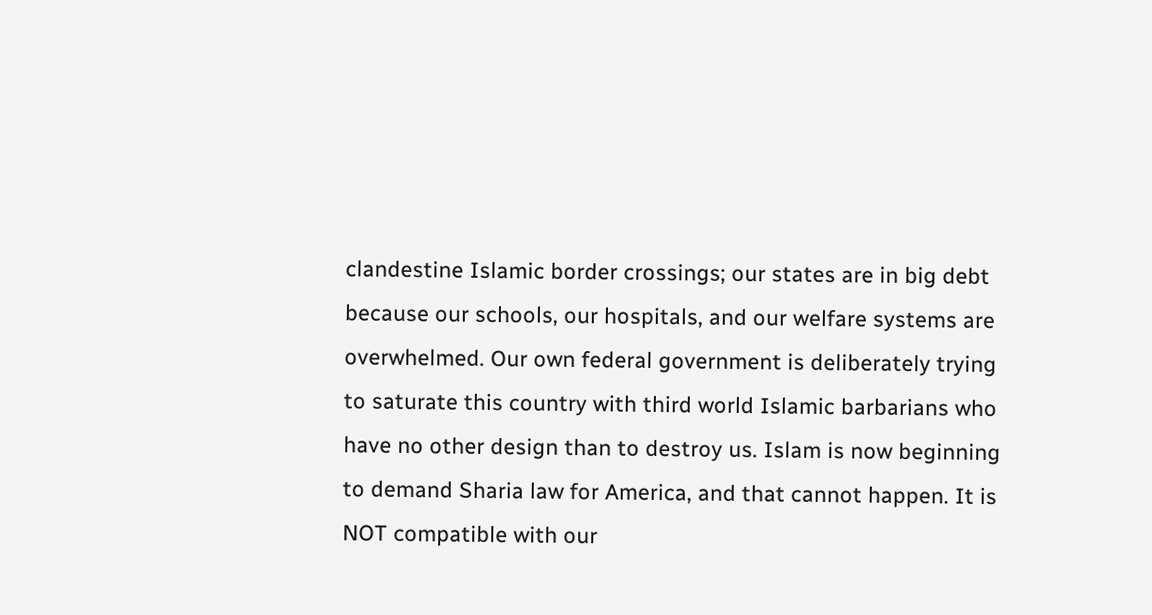clandestine Islamic border crossings; our states are in big debt because our schools, our hospitals, and our welfare systems are overwhelmed. Our own federal government is deliberately trying to saturate this country with third world Islamic barbarians who have no other design than to destroy us. Islam is now beginning to demand Sharia law for America, and that cannot happen. It is NOT compatible with our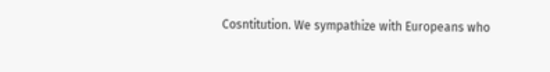Cosntitution. We sympathize with Europeans who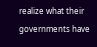realize what their governments have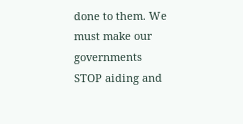done to them. We must make our governments
STOP aiding and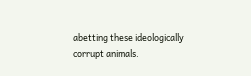abetting these ideologically corrupt animals.